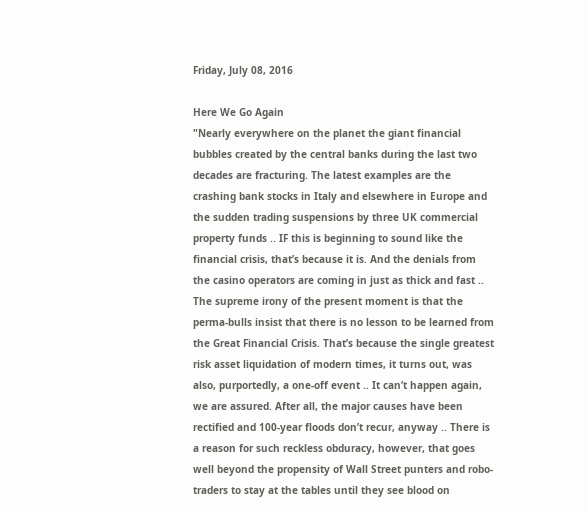Friday, July 08, 2016

Here We Go Again
"Nearly everywhere on the planet the giant financial bubbles created by the central banks during the last two decades are fracturing. The latest examples are the crashing bank stocks in Italy and elsewhere in Europe and the sudden trading suspensions by three UK commercial property funds .. IF this is beginning to sound like the financial crisis, that’s because it is. And the denials from the casino operators are coming in just as thick and fast .. The supreme irony of the present moment is that the perma-bulls insist that there is no lesson to be learned from the Great Financial Crisis. That’s because the single greatest risk asset liquidation of modern times, it turns out, was also, purportedly, a one-off event .. It can’t happen again, we are assured. After all, the major causes have been rectified and 100-year floods don’t recur, anyway .. There is a reason for such reckless obduracy, however, that goes well beyond the propensity of Wall Street punters and robo-traders to stay at the tables until they see blood on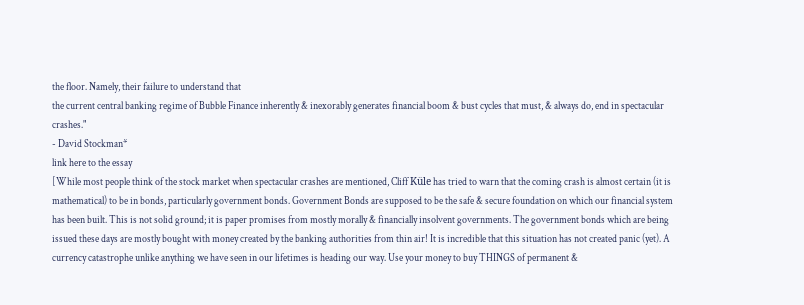the floor. Namely, their failure to understand that
the current central banking regime of Bubble Finance inherently & inexorably generates financial boom & bust cycles that must, & always do, end in spectacular crashes."
- David Stockman*
link here to the essay
[While most people think of the stock market when spectacular crashes are mentioned, Cliff Küle has tried to warn that the coming crash is almost certain (it is mathematical) to be in bonds, particularly government bonds. Government Bonds are supposed to be the safe & secure foundation on which our financial system has been built. This is not solid ground; it is paper promises from mostly morally & financially insolvent governments. The government bonds which are being issued these days are mostly bought with money created by the banking authorities from thin air! It is incredible that this situation has not created panic (yet). A currency catastrophe unlike anything we have seen in our lifetimes is heading our way. Use your money to buy THINGS of permanent &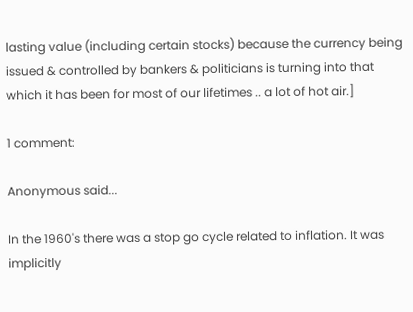lasting value (including certain stocks) because the currency being issued & controlled by bankers & politicians is turning into that which it has been for most of our lifetimes .. a lot of hot air.]

1 comment:

Anonymous said...

In the 1960's there was a stop go cycle related to inflation. It was implicitly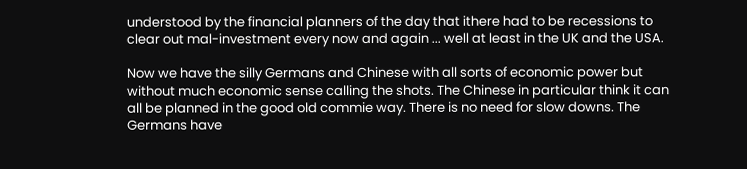understood by the financial planners of the day that ithere had to be recessions to clear out mal-investment every now and again ... well at least in the UK and the USA.

Now we have the silly Germans and Chinese with all sorts of economic power but without much economic sense calling the shots. The Chinese in particular think it can all be planned in the good old commie way. There is no need for slow downs. The Germans have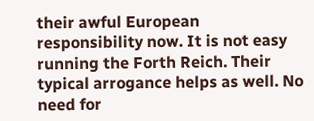their awful European responsibility now. It is not easy running the Forth Reich. Their typical arrogance helps as well. No need for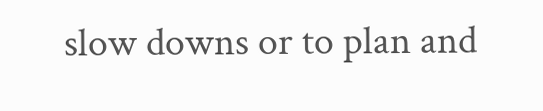slow downs or to plan and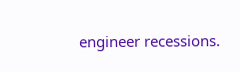engineer recessions.